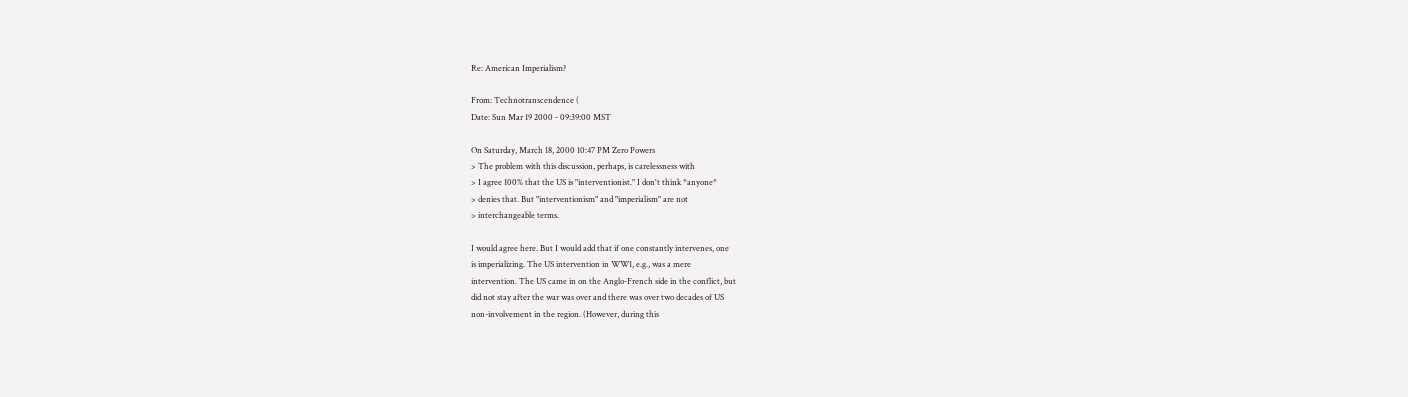Re: American Imperialism?

From: Technotranscendence (
Date: Sun Mar 19 2000 - 09:39:00 MST

On Saturday, March 18, 2000 10:47 PM Zero Powers
> The problem with this discussion, perhaps, is carelessness with
> I agree 100% that the US is "interventionist." I don't think *anyone*
> denies that. But "interventionism" and "imperialism" are not
> interchangeable terms.

I would agree here. But I would add that if one constantly intervenes, one
is imperializing. The US intervention in WW1, e.g., was a mere
intervention. The US came in on the Anglo-French side in the conflict, but
did not stay after the war was over and there was over two decades of US
non-involvement in the region. (However, during this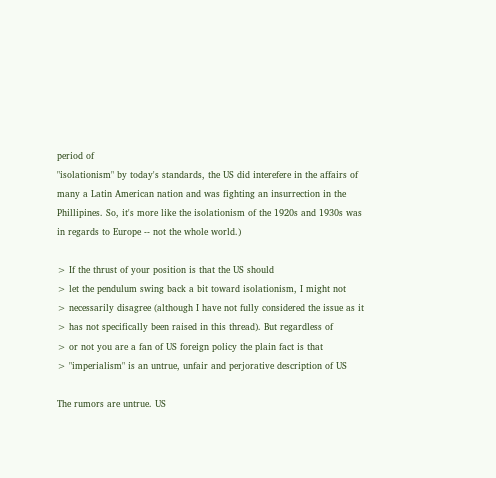period of
"isolationism" by today's standards, the US did interefere in the affairs of
many a Latin American nation and was fighting an insurrection in the
Phillipines. So, it's more like the isolationism of the 1920s and 1930s was
in regards to Europe -- not the whole world.)

> If the thrust of your position is that the US should
> let the pendulum swing back a bit toward isolationism, I might not
> necessarily disagree (although I have not fully considered the issue as it
> has not specifically been raised in this thread). But regardless of
> or not you are a fan of US foreign policy the plain fact is that
> "imperialism" is an untrue, unfair and perjorative description of US

The rumors are untrue. US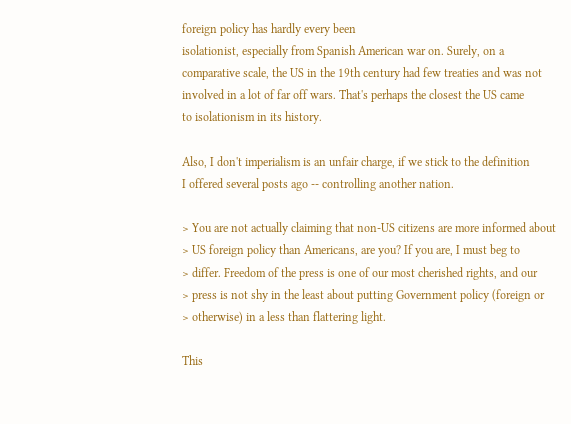foreign policy has hardly every been
isolationist, especially from Spanish American war on. Surely, on a
comparative scale, the US in the 19th century had few treaties and was not
involved in a lot of far off wars. That's perhaps the closest the US came
to isolationism in its history.

Also, I don't imperialism is an unfair charge, if we stick to the definition
I offered several posts ago -- controlling another nation.

> You are not actually claiming that non-US citizens are more informed about
> US foreign policy than Americans, are you? If you are, I must beg to
> differ. Freedom of the press is one of our most cherished rights, and our
> press is not shy in the least about putting Government policy (foreign or
> otherwise) in a less than flattering light.

This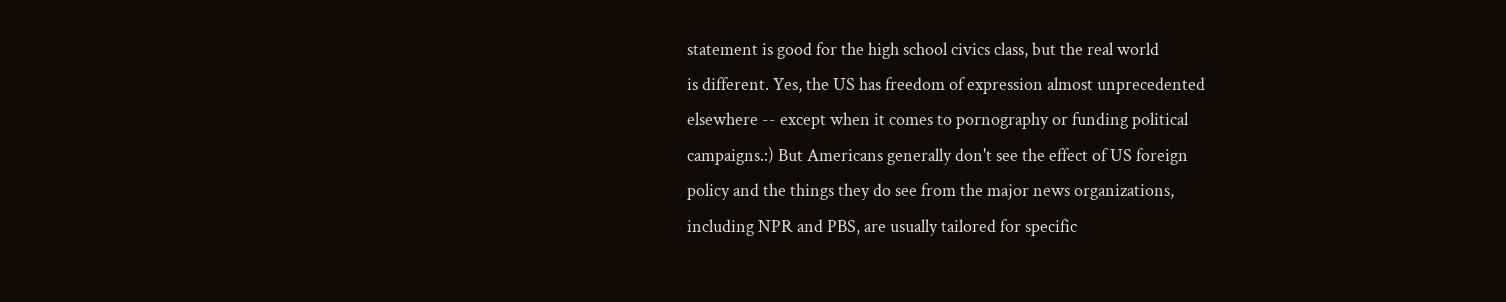statement is good for the high school civics class, but the real world
is different. Yes, the US has freedom of expression almost unprecedented
elsewhere -- except when it comes to pornography or funding political
campaigns.:) But Americans generally don't see the effect of US foreign
policy and the things they do see from the major news organizations,
including NPR and PBS, are usually tailored for specific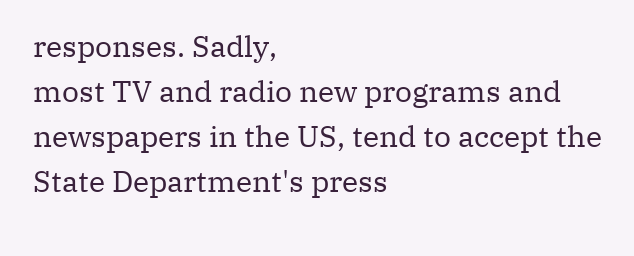responses. Sadly,
most TV and radio new programs and newspapers in the US, tend to accept the
State Department's press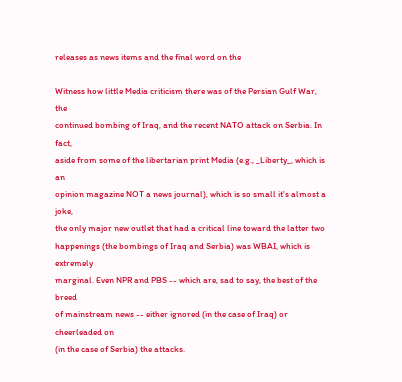releases as news items and the final word on the

Witness how little Media criticism there was of the Persian Gulf War, the
continued bombing of Iraq, and the recent NATO attack on Serbia. In fact,
aside from some of the libertarian print Media (e.g., _Liberty_, which is an
opinion magazine NOT a news journal), which is so small it's almost a joke,
the only major new outlet that had a critical line toward the latter two
happenings (the bombings of Iraq and Serbia) was WBAI, which is extremely
marginal. Even NPR and PBS -- which are, sad to say, the best of the breed
of mainstream news -- either ignored (in the case of Iraq) or cheerleaded on
(in the case of Serbia) the attacks.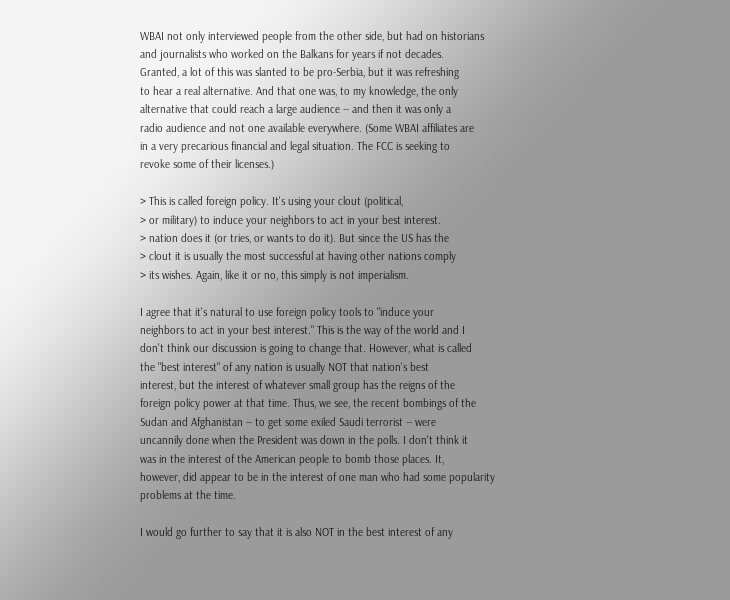WBAI not only interviewed people from the other side, but had on historians
and journalists who worked on the Balkans for years if not decades.
Granted, a lot of this was slanted to be pro-Serbia, but it was refreshing
to hear a real alternative. And that one was, to my knowledge, the only
alternative that could reach a large audience -- and then it was only a
radio audience and not one available everywhere. (Some WBAI affiliates are
in a very precarious financial and legal situation. The FCC is seeking to
revoke some of their licenses.)

> This is called foreign policy. It's using your clout (political,
> or military) to induce your neighbors to act in your best interest.
> nation does it (or tries, or wants to do it). But since the US has the
> clout it is usually the most successful at having other nations comply
> its wishes. Again, like it or no, this simply is not imperialism.

I agree that it's natural to use foreign policy tools to "induce your
neighbors to act in your best interest." This is the way of the world and I
don't think our discussion is going to change that. However, what is called
the "best interest" of any nation is usually NOT that nation's best
interest, but the interest of whatever small group has the reigns of the
foreign policy power at that time. Thus, we see, the recent bombings of the
Sudan and Afghanistan -- to get some exiled Saudi terrorist -- were
uncannily done when the President was down in the polls. I don't think it
was in the interest of the American people to bomb those places. It,
however, did appear to be in the interest of one man who had some popularity
problems at the time.

I would go further to say that it is also NOT in the best interest of any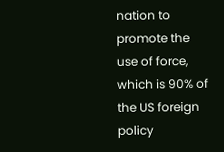nation to promote the use of force, which is 90% of the US foreign policy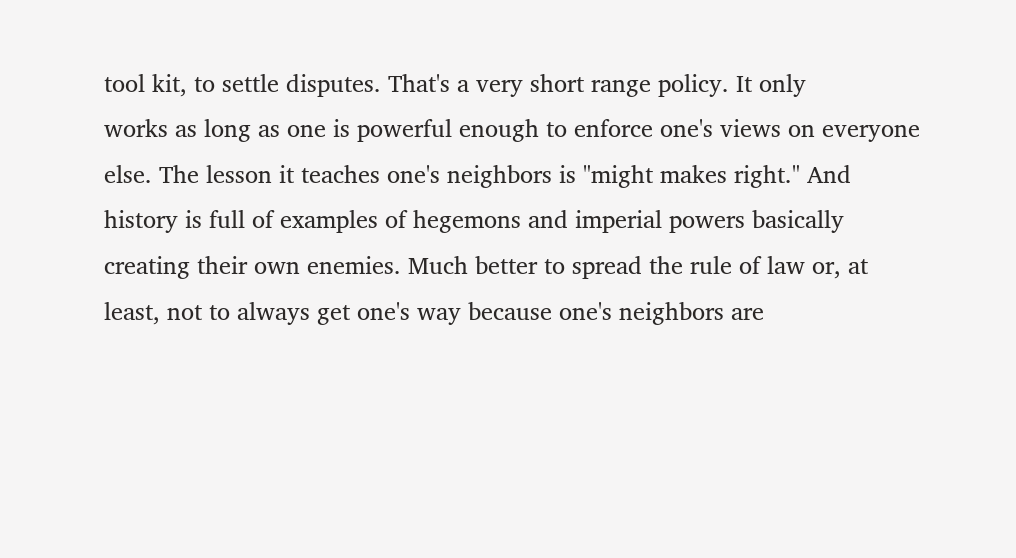tool kit, to settle disputes. That's a very short range policy. It only
works as long as one is powerful enough to enforce one's views on everyone
else. The lesson it teaches one's neighbors is "might makes right." And
history is full of examples of hegemons and imperial powers basically
creating their own enemies. Much better to spread the rule of law or, at
least, not to always get one's way because one's neighbors are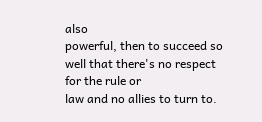also
powerful, then to succeed so well that there's no respect for the rule or
law and no allies to turn to.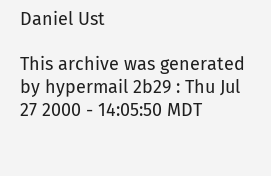Daniel Ust

This archive was generated by hypermail 2b29 : Thu Jul 27 2000 - 14:05:50 MDT